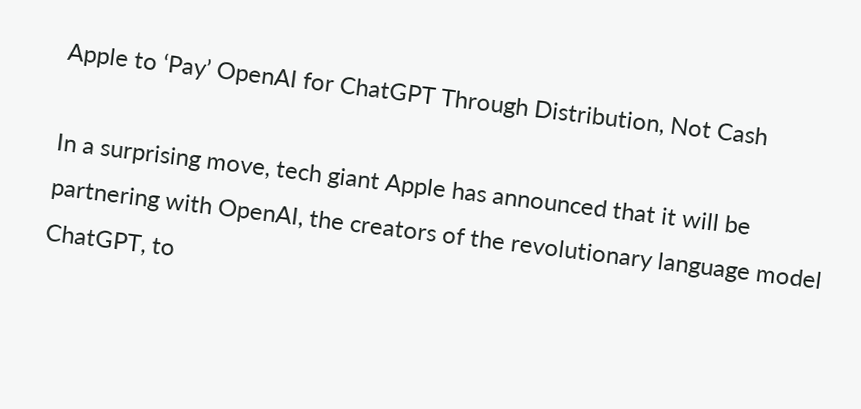Apple to ‘Pay’ OpenAI for ChatGPT Through Distribution, Not Cash

In a surprising move, tech giant Apple has announced that it will be partnering with OpenAI, the creators of the revolutionary language model ChatGPT, to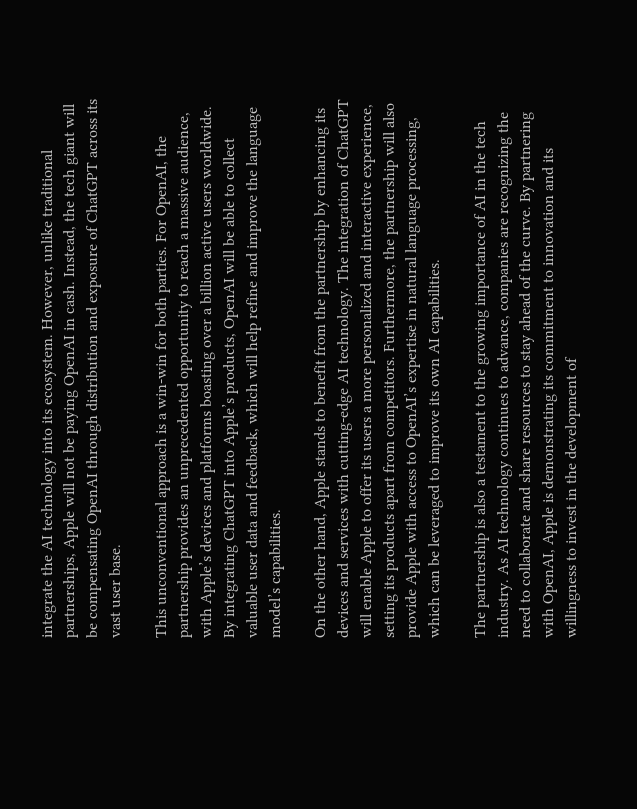integrate the AI technology into its ecosystem. However, unlike traditional partnerships, Apple will not be paying OpenAI in cash. Instead, the tech giant will be compensating OpenAI through distribution and exposure of ChatGPT across its vast user base.

This unconventional approach is a win-win for both parties. For OpenAI, the partnership provides an unprecedented opportunity to reach a massive audience, with Apple’s devices and platforms boasting over a billion active users worldwide. By integrating ChatGPT into Apple’s products, OpenAI will be able to collect valuable user data and feedback, which will help refine and improve the language model’s capabilities.

On the other hand, Apple stands to benefit from the partnership by enhancing its devices and services with cutting-edge AI technology. The integration of ChatGPT will enable Apple to offer its users a more personalized and interactive experience, setting its products apart from competitors. Furthermore, the partnership will also provide Apple with access to OpenAI’s expertise in natural language processing, which can be leveraged to improve its own AI capabilities.

The partnership is also a testament to the growing importance of AI in the tech industry. As AI technology continues to advance, companies are recognizing the need to collaborate and share resources to stay ahead of the curve. By partnering with OpenAI, Apple is demonstrating its commitment to innovation and its willingness to invest in the development of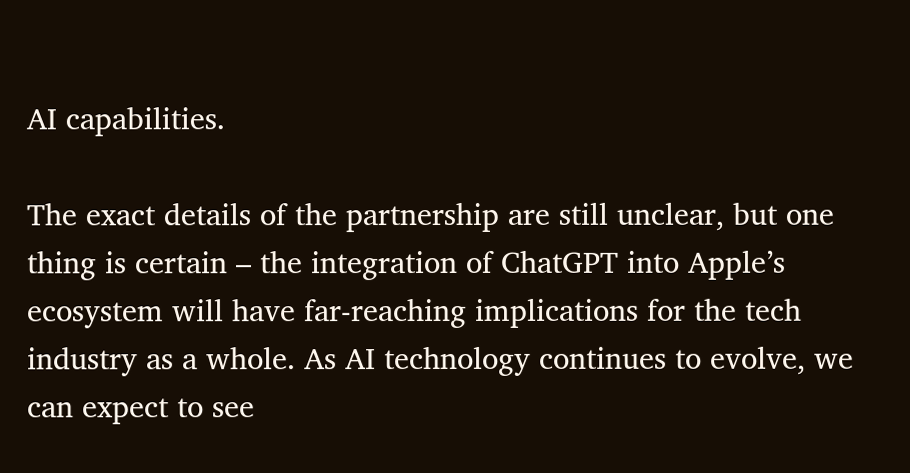AI capabilities.

The exact details of the partnership are still unclear, but one thing is certain – the integration of ChatGPT into Apple’s ecosystem will have far-reaching implications for the tech industry as a whole. As AI technology continues to evolve, we can expect to see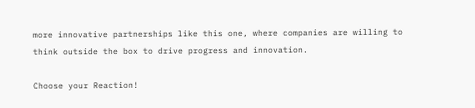more innovative partnerships like this one, where companies are willing to think outside the box to drive progress and innovation.

Choose your Reaction!